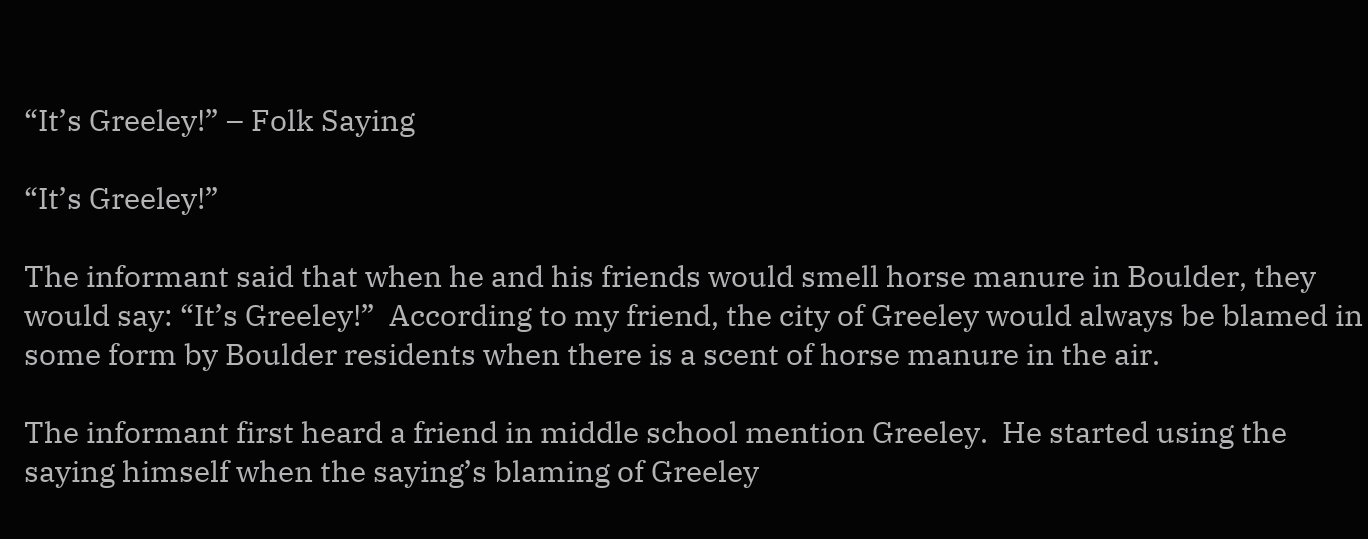“It’s Greeley!” – Folk Saying

“It’s Greeley!”

The informant said that when he and his friends would smell horse manure in Boulder, they would say: “It’s Greeley!”  According to my friend, the city of Greeley would always be blamed in some form by Boulder residents when there is a scent of horse manure in the air.

The informant first heard a friend in middle school mention Greeley.  He started using the saying himself when the saying’s blaming of Greeley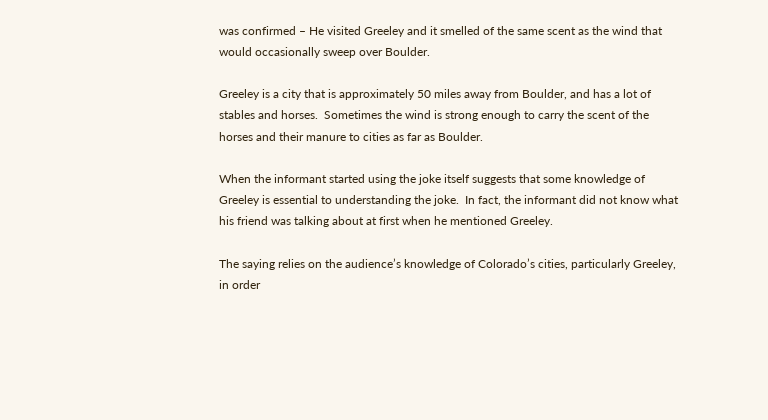was confirmed – He visited Greeley and it smelled of the same scent as the wind that would occasionally sweep over Boulder.

Greeley is a city that is approximately 50 miles away from Boulder, and has a lot of stables and horses.  Sometimes the wind is strong enough to carry the scent of the horses and their manure to cities as far as Boulder.

When the informant started using the joke itself suggests that some knowledge of Greeley is essential to understanding the joke.  In fact, the informant did not know what his friend was talking about at first when he mentioned Greeley.

The saying relies on the audience’s knowledge of Colorado’s cities, particularly Greeley, in order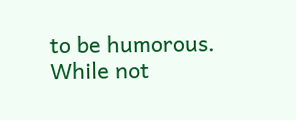to be humorous.  While not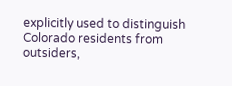explicitly used to distinguish Colorado residents from outsiders,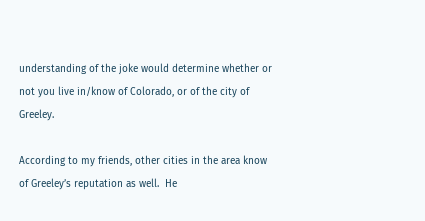understanding of the joke would determine whether or not you live in/know of Colorado, or of the city of Greeley.

According to my friends, other cities in the area know of Greeley’s reputation as well.  He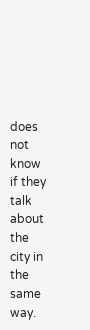does not know if they talk about the city in the same way.